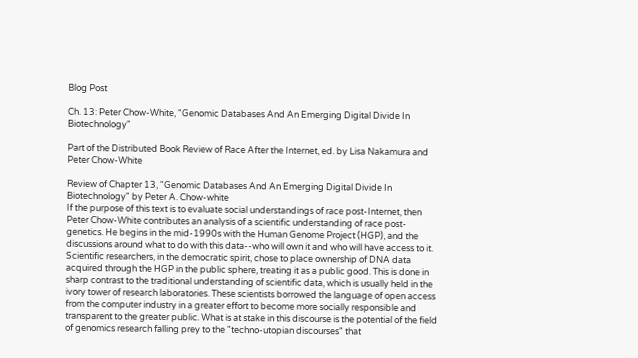Blog Post

Ch. 13: Peter Chow-White, "Genomic Databases And An Emerging Digital Divide In Biotechnology"

Part of the Distributed Book Review of Race After the Internet, ed. by Lisa Nakamura and Peter Chow-White

Review of Chapter 13, "Genomic Databases And An Emerging Digital Divide In Biotechnology" by Peter A. Chow-white
If the purpose of this text is to evaluate social understandings of race post-Internet, then Peter Chow-White contributes an analysis of a scientific understanding of race post-genetics. He begins in the mid-1990s with the Human Genome Project (HGP), and the discussions around what to do with this data--who will own it and who will have access to it. Scientific researchers, in the democratic spirit, chose to place ownership of DNA data acquired through the HGP in the public sphere, treating it as a public good. This is done in sharp contrast to the traditional understanding of scientific data, which is usually held in the ivory tower of research laboratories. These scientists borrowed the language of open access from the computer industry in a greater effort to become more socially responsible and transparent to the greater public. What is at stake in this discourse is the potential of the field of genomics research falling prey to the "techno-utopian discourses" that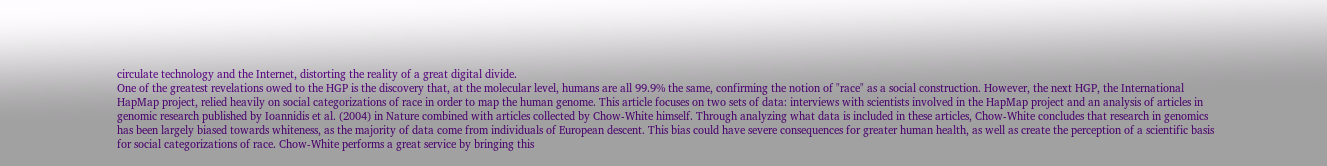circulate technology and the Internet, distorting the reality of a great digital divide.
One of the greatest revelations owed to the HGP is the discovery that, at the molecular level, humans are all 99.9% the same, confirming the notion of "race" as a social construction. However, the next HGP, the International HapMap project, relied heavily on social categorizations of race in order to map the human genome. This article focuses on two sets of data: interviews with scientists involved in the HapMap project and an analysis of articles in genomic research published by Ioannidis et al. (2004) in Nature combined with articles collected by Chow-White himself. Through analyzing what data is included in these articles, Chow-White concludes that research in genomics has been largely biased towards whiteness, as the majority of data come from individuals of European descent. This bias could have severe consequences for greater human health, as well as create the perception of a scientific basis for social categorizations of race. Chow-White performs a great service by bringing this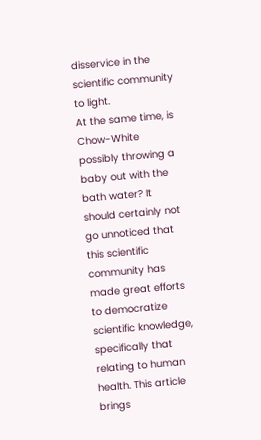disservice in the scientific community to light.
At the same time, is Chow-White possibly throwing a baby out with the bath water? It should certainly not go unnoticed that this scientific community has made great efforts to democratize scientific knowledge, specifically that relating to human health. This article brings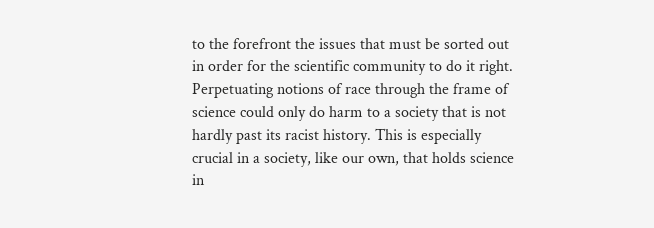to the forefront the issues that must be sorted out in order for the scientific community to do it right. Perpetuating notions of race through the frame of science could only do harm to a society that is not hardly past its racist history. This is especially crucial in a society, like our own, that holds science in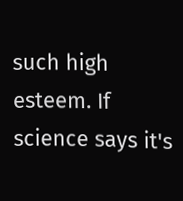such high esteem. If science says it's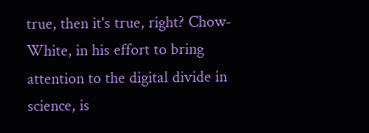true, then it's true, right? Chow-White, in his effort to bring attention to the digital divide in science, is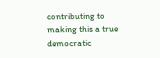contributing to making this a true democratic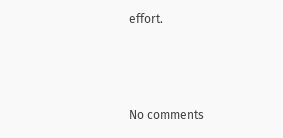effort.



No comments